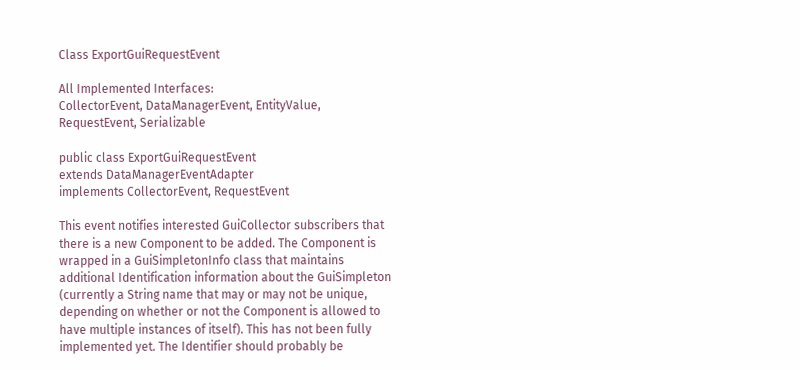Class ExportGuiRequestEvent

All Implemented Interfaces:
CollectorEvent, DataManagerEvent, EntityValue, RequestEvent, Serializable

public class ExportGuiRequestEvent
extends DataManagerEventAdapter
implements CollectorEvent, RequestEvent

This event notifies interested GuiCollector subscribers that there is a new Component to be added. The Component is wrapped in a GuiSimpletonInfo class that maintains additional Identification information about the GuiSimpleton (currently a String name that may or may not be unique, depending on whether or not the Component is allowed to have multiple instances of itself). This has not been fully implemented yet. The Identifier should probably be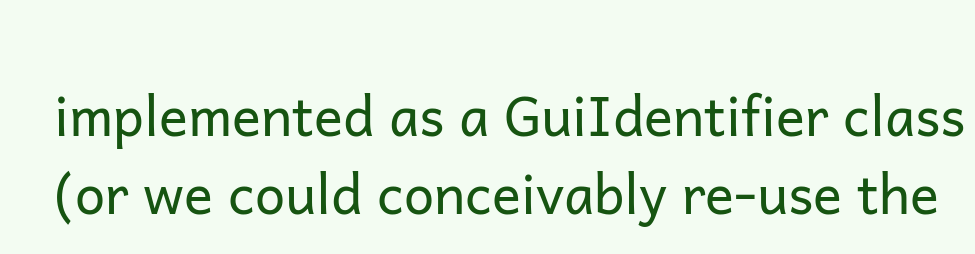implemented as a GuiIdentifier class (or we could conceivably re-use the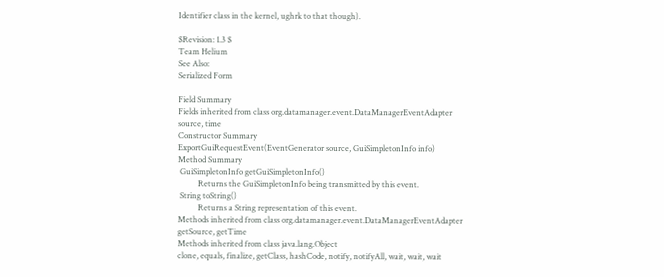Identifier class in the kernel, ughrk to that though).

$Revision: 1.3 $
Team Helium
See Also:
Serialized Form

Field Summary
Fields inherited from class org.datamanager.event.DataManagerEventAdapter
source, time
Constructor Summary
ExportGuiRequestEvent(EventGenerator source, GuiSimpletonInfo info)
Method Summary
 GuiSimpletonInfo getGuiSimpletonInfo()
          Returns the GuiSimpletonInfo being transmitted by this event.
 String toString()
          Returns a String representation of this event.
Methods inherited from class org.datamanager.event.DataManagerEventAdapter
getSource, getTime
Methods inherited from class java.lang.Object
clone, equals, finalize, getClass, hashCode, notify, notifyAll, wait, wait, wait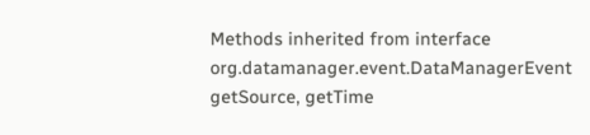Methods inherited from interface org.datamanager.event.DataManagerEvent
getSource, getTime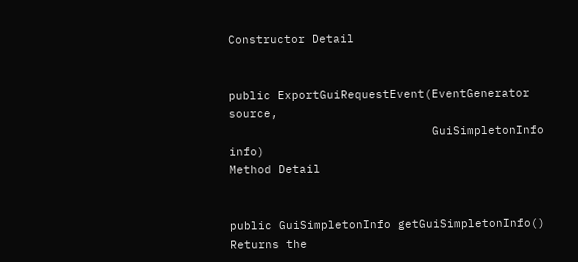Constructor Detail


public ExportGuiRequestEvent(EventGenerator source,
                             GuiSimpletonInfo info)
Method Detail


public GuiSimpletonInfo getGuiSimpletonInfo()
Returns the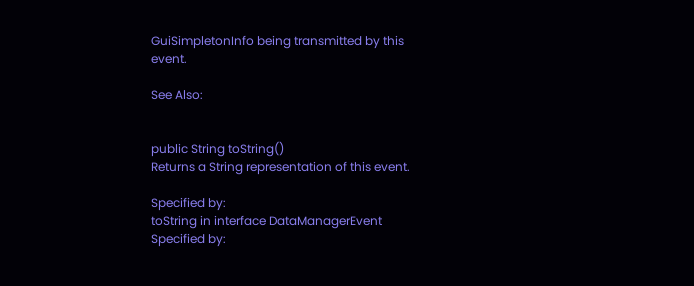GuiSimpletonInfo being transmitted by this event.

See Also:


public String toString()
Returns a String representation of this event.

Specified by:
toString in interface DataManagerEvent
Specified by: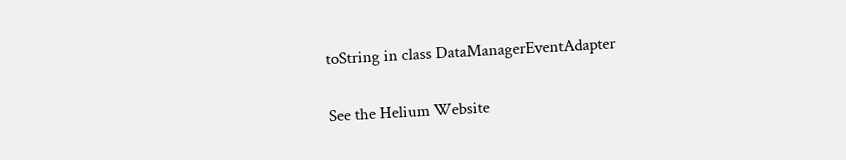toString in class DataManagerEventAdapter

See the Helium Website